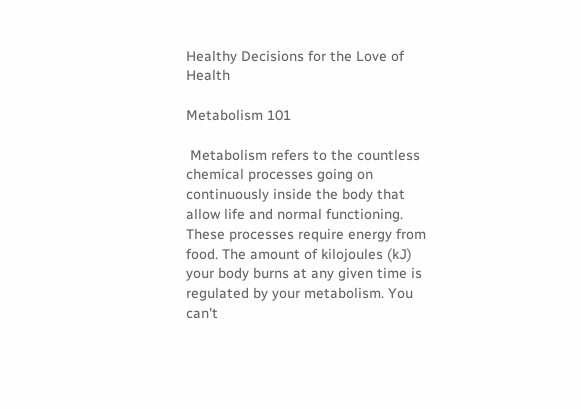Healthy Decisions for the Love of Health

Metabolism 101

 Metabolism refers to the countless chemical processes going on continuously inside the body that allow life and normal functioning. These processes require energy from food. The amount of kilojoules (kJ) your body burns at any given time is regulated by your metabolism. You can't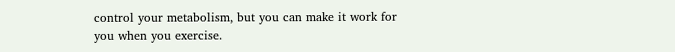control your metabolism, but you can make it work for you when you exercise.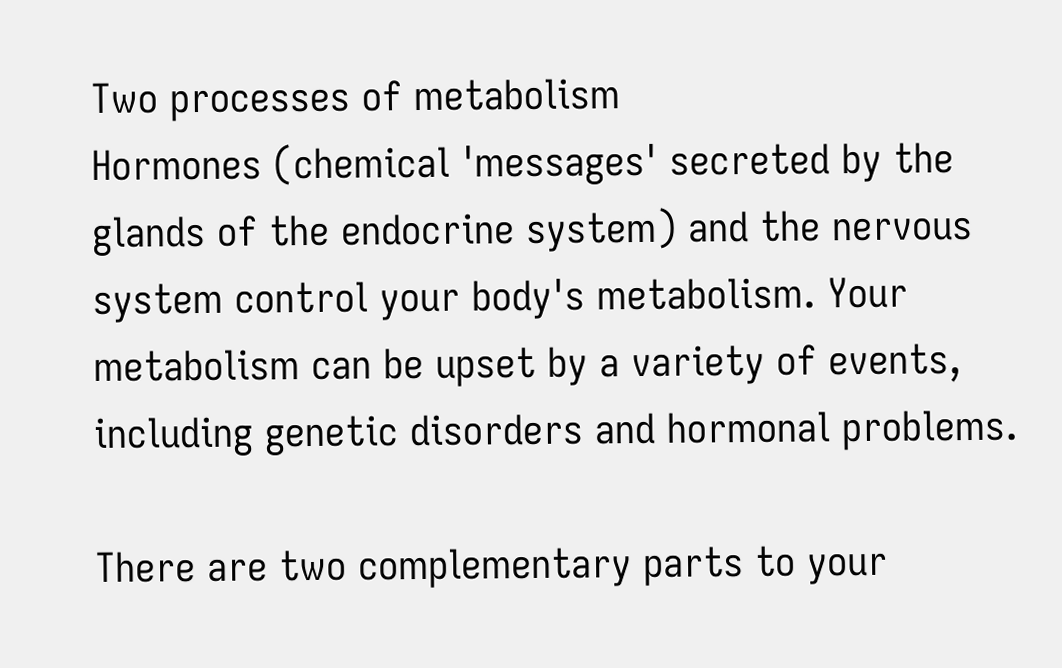Two processes of metabolism
Hormones (chemical 'messages' secreted by the glands of the endocrine system) and the nervous system control your body's metabolism. Your metabolism can be upset by a variety of events, including genetic disorders and hormonal problems.

There are two complementary parts to your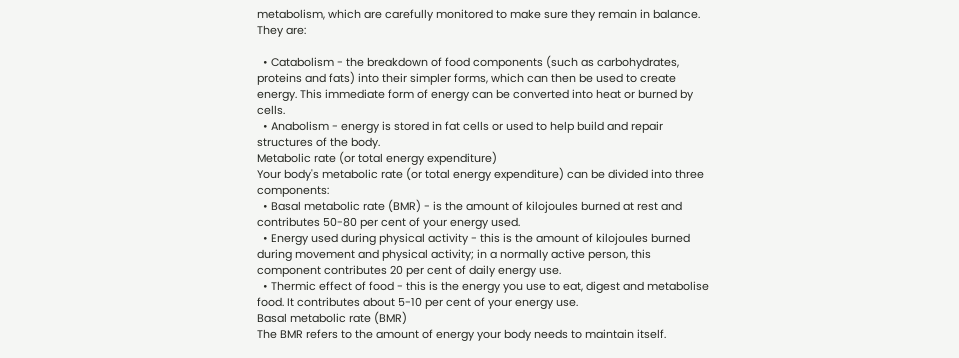metabolism, which are carefully monitored to make sure they remain in balance. They are:

  • Catabolism - the breakdown of food components (such as carbohydrates, proteins and fats) into their simpler forms, which can then be used to create energy. This immediate form of energy can be converted into heat or burned by cells.
  • Anabolism - energy is stored in fat cells or used to help build and repair structures of the body.
Metabolic rate (or total energy expenditure)
Your body's metabolic rate (or total energy expenditure) can be divided into three components:
  • Basal metabolic rate (BMR) - is the amount of kilojoules burned at rest and contributes 50-80 per cent of your energy used.
  • Energy used during physical activity - this is the amount of kilojoules burned during movement and physical activity; in a normally active person, this component contributes 20 per cent of daily energy use.
  • Thermic effect of food - this is the energy you use to eat, digest and metabolise food. It contributes about 5-10 per cent of your energy use.
Basal metabolic rate (BMR)
The BMR refers to the amount of energy your body needs to maintain itself.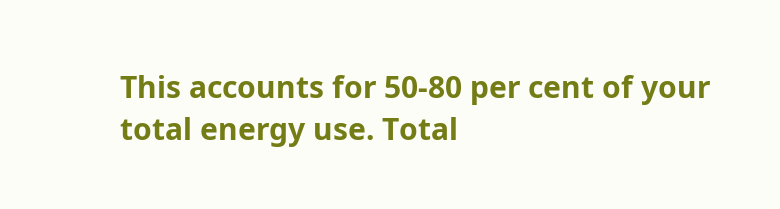This accounts for 50-80 per cent of your total energy use. Total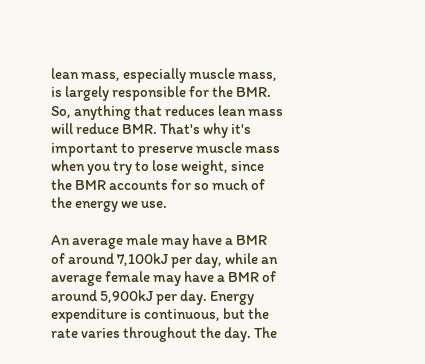lean mass, especially muscle mass, is largely responsible for the BMR. So, anything that reduces lean mass will reduce BMR. That's why it's important to preserve muscle mass when you try to lose weight, since the BMR accounts for so much of the energy we use.

An average male may have a BMR of around 7,100kJ per day, while an average female may have a BMR of around 5,900kJ per day. Energy expenditure is continuous, but the rate varies throughout the day. The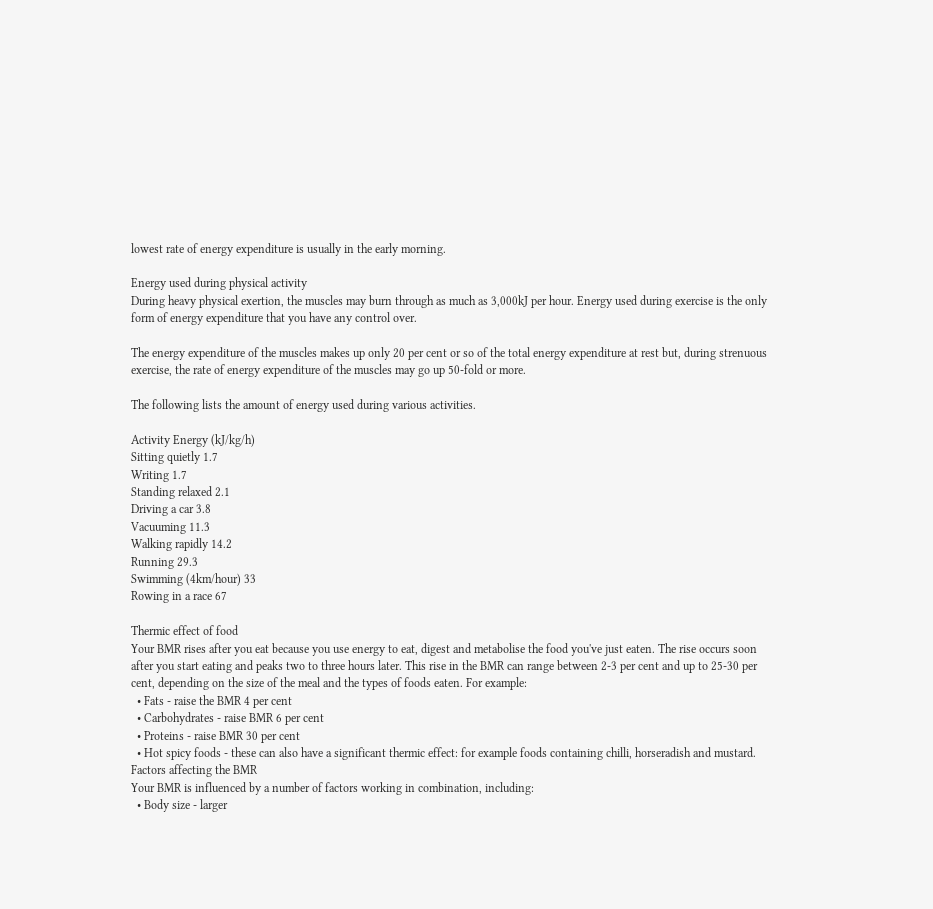lowest rate of energy expenditure is usually in the early morning.

Energy used during physical activity
During heavy physical exertion, the muscles may burn through as much as 3,000kJ per hour. Energy used during exercise is the only form of energy expenditure that you have any control over.

The energy expenditure of the muscles makes up only 20 per cent or so of the total energy expenditure at rest but, during strenuous exercise, the rate of energy expenditure of the muscles may go up 50-fold or more.

The following lists the amount of energy used during various activities.

Activity Energy (kJ/kg/h)
Sitting quietly 1.7
Writing 1.7
Standing relaxed 2.1
Driving a car 3.8
Vacuuming 11.3
Walking rapidly 14.2
Running 29.3
Swimming (4km/hour) 33
Rowing in a race 67

Thermic effect of food
Your BMR rises after you eat because you use energy to eat, digest and metabolise the food you've just eaten. The rise occurs soon after you start eating and peaks two to three hours later. This rise in the BMR can range between 2-3 per cent and up to 25-30 per cent, depending on the size of the meal and the types of foods eaten. For example:
  • Fats - raise the BMR 4 per cent
  • Carbohydrates - raise BMR 6 per cent
  • Proteins - raise BMR 30 per cent
  • Hot spicy foods - these can also have a significant thermic effect: for example foods containing chilli, horseradish and mustard.
Factors affecting the BMR
Your BMR is influenced by a number of factors working in combination, including:
  • Body size - larger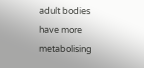adult bodies have more metabolising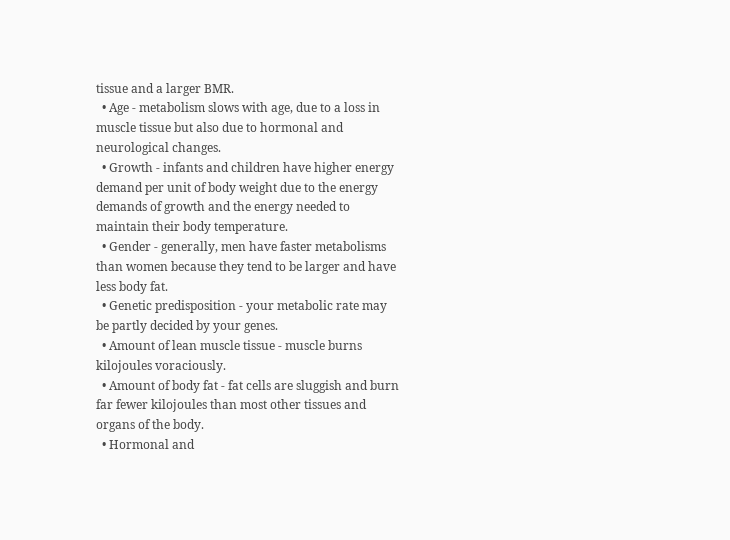tissue and a larger BMR.
  • Age - metabolism slows with age, due to a loss in muscle tissue but also due to hormonal and neurological changes.
  • Growth - infants and children have higher energy demand per unit of body weight due to the energy demands of growth and the energy needed to maintain their body temperature.
  • Gender - generally, men have faster metabolisms than women because they tend to be larger and have less body fat.
  • Genetic predisposition - your metabolic rate may be partly decided by your genes.
  • Amount of lean muscle tissue - muscle burns kilojoules voraciously.
  • Amount of body fat - fat cells are sluggish and burn far fewer kilojoules than most other tissues and organs of the body.
  • Hormonal and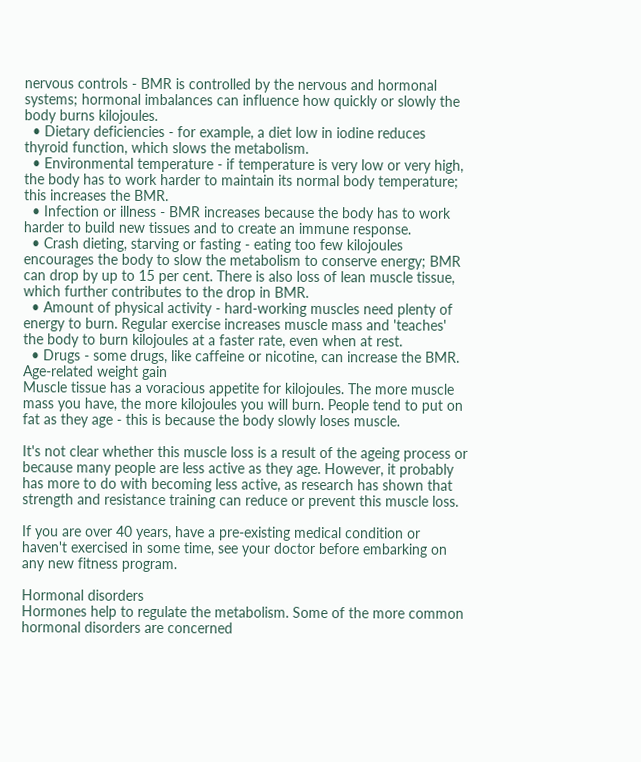nervous controls - BMR is controlled by the nervous and hormonal systems; hormonal imbalances can influence how quickly or slowly the body burns kilojoules.
  • Dietary deficiencies - for example, a diet low in iodine reduces thyroid function, which slows the metabolism.
  • Environmental temperature - if temperature is very low or very high, the body has to work harder to maintain its normal body temperature; this increases the BMR.
  • Infection or illness - BMR increases because the body has to work harder to build new tissues and to create an immune response.
  • Crash dieting, starving or fasting - eating too few kilojoules encourages the body to slow the metabolism to conserve energy; BMR can drop by up to 15 per cent. There is also loss of lean muscle tissue, which further contributes to the drop in BMR.
  • Amount of physical activity - hard-working muscles need plenty of energy to burn. Regular exercise increases muscle mass and 'teaches' the body to burn kilojoules at a faster rate, even when at rest.
  • Drugs - some drugs, like caffeine or nicotine, can increase the BMR.
Age-related weight gain
Muscle tissue has a voracious appetite for kilojoules. The more muscle mass you have, the more kilojoules you will burn. People tend to put on fat as they age - this is because the body slowly loses muscle.

It's not clear whether this muscle loss is a result of the ageing process or because many people are less active as they age. However, it probably has more to do with becoming less active, as research has shown that strength and resistance training can reduce or prevent this muscle loss.

If you are over 40 years, have a pre-existing medical condition or haven't exercised in some time, see your doctor before embarking on any new fitness program.

Hormonal disorders
Hormones help to regulate the metabolism. Some of the more common hormonal disorders are concerned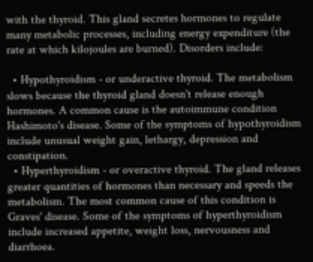with the thyroid. This gland secretes hormones to regulate many metabolic processes, including energy expenditure (the rate at which kilojoules are burned). Disorders include:

  • Hypothyroidism - or underactive thyroid. The metabolism slows because the thyroid gland doesn't release enough hormones. A common cause is the autoimmune condition Hashimoto's disease. Some of the symptoms of hypothyroidism include unusual weight gain, lethargy, depression and constipation.
  • Hyperthyroidism - or overactive thyroid. The gland releases greater quantities of hormones than necessary and speeds the metabolism. The most common cause of this condition is Graves' disease. Some of the symptoms of hyperthyroidism include increased appetite, weight loss, nervousness and diarrhoea.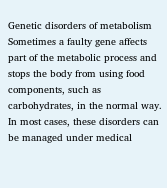Genetic disorders of metabolism
Sometimes a faulty gene affects part of the metabolic process and stops the body from using food components, such as carbohydrates, in the normal way. In most cases, these disorders can be managed under medical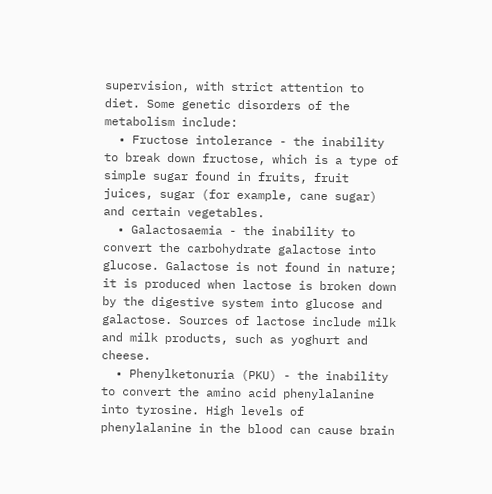supervision, with strict attention to diet. Some genetic disorders of the metabolism include:
  • Fructose intolerance - the inability to break down fructose, which is a type of simple sugar found in fruits, fruit juices, sugar (for example, cane sugar) and certain vegetables.
  • Galactosaemia - the inability to convert the carbohydrate galactose into glucose. Galactose is not found in nature; it is produced when lactose is broken down by the digestive system into glucose and galactose. Sources of lactose include milk and milk products, such as yoghurt and cheese.
  • Phenylketonuria (PKU) - the inability to convert the amino acid phenylalanine into tyrosine. High levels of phenylalanine in the blood can cause brain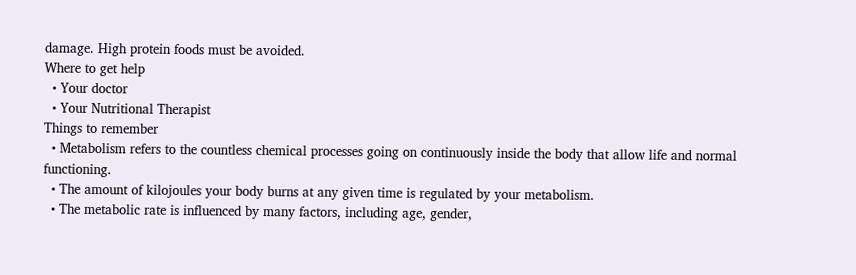damage. High protein foods must be avoided.
Where to get help
  • Your doctor
  • Your Nutritional Therapist
Things to remember
  • Metabolism refers to the countless chemical processes going on continuously inside the body that allow life and normal functioning.
  • The amount of kilojoules your body burns at any given time is regulated by your metabolism.
  • The metabolic rate is influenced by many factors, including age, gender,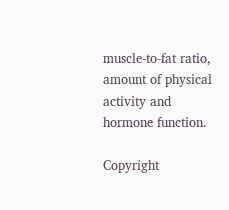muscle-to-fat ratio, amount of physical activity and hormone function.

Copyright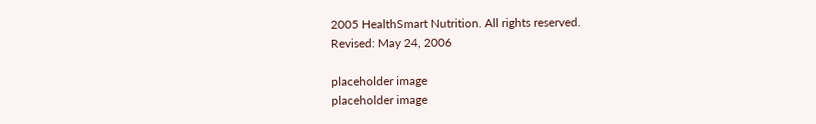2005 HealthSmart Nutrition. All rights reserved.
Revised: May 24, 2006

placeholder image
placeholder image